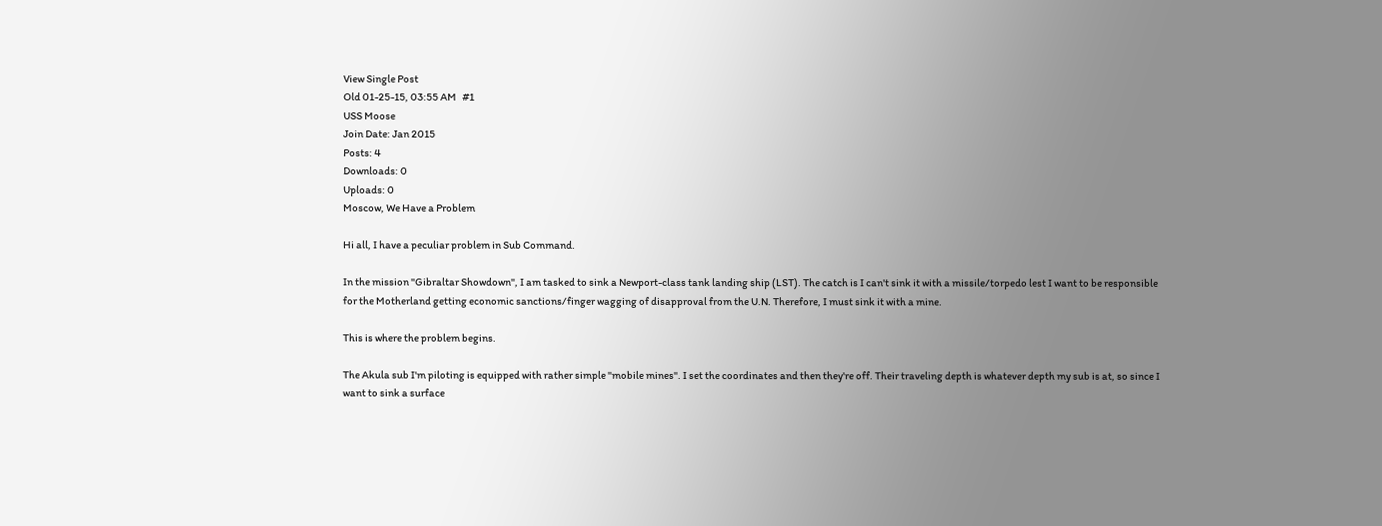View Single Post
Old 01-25-15, 03:55 AM   #1
USS Moose
Join Date: Jan 2015
Posts: 4
Downloads: 0
Uploads: 0
Moscow, We Have a Problem

Hi all, I have a peculiar problem in Sub Command.

In the mission "Gibraltar Showdown", I am tasked to sink a Newport-class tank landing ship (LST). The catch is I can't sink it with a missile/torpedo lest I want to be responsible for the Motherland getting economic sanctions/finger wagging of disapproval from the U.N. Therefore, I must sink it with a mine.

This is where the problem begins.

The Akula sub I'm piloting is equipped with rather simple "mobile mines". I set the coordinates and then they're off. Their traveling depth is whatever depth my sub is at, so since I want to sink a surface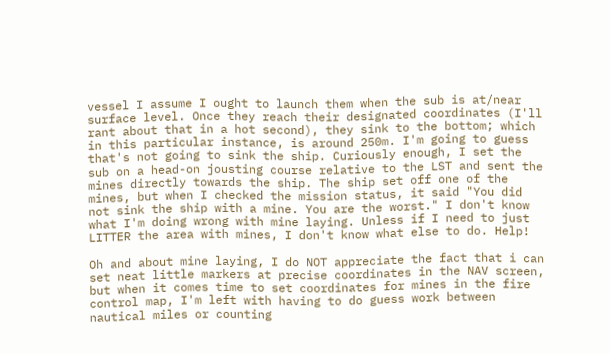vessel I assume I ought to launch them when the sub is at/near surface level. Once they reach their designated coordinates (I'll rant about that in a hot second), they sink to the bottom; which in this particular instance, is around 250m. I'm going to guess that's not going to sink the ship. Curiously enough, I set the sub on a head-on jousting course relative to the LST and sent the mines directly towards the ship. The ship set off one of the mines, but when I checked the mission status, it said "You did not sink the ship with a mine. You are the worst." I don't know what I'm doing wrong with mine laying. Unless if I need to just LITTER the area with mines, I don't know what else to do. Help!

Oh and about mine laying, I do NOT appreciate the fact that i can set neat little markers at precise coordinates in the NAV screen, but when it comes time to set coordinates for mines in the fire control map, I'm left with having to do guess work between nautical miles or counting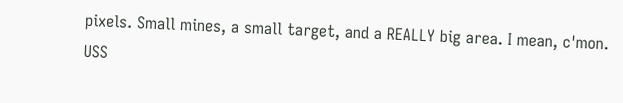pixels. Small mines, a small target, and a REALLY big area. I mean, c'mon.
USS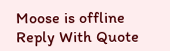Moose is offline   Reply With Quote